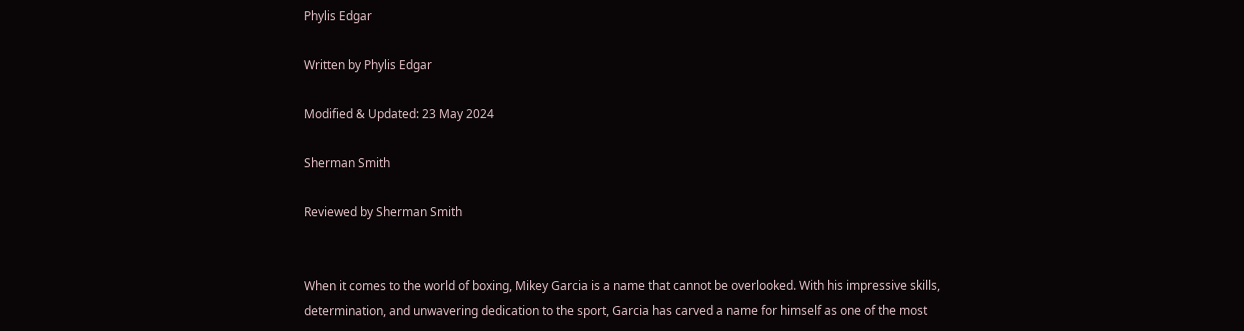Phylis Edgar

Written by Phylis Edgar

Modified & Updated: 23 May 2024

Sherman Smith

Reviewed by Sherman Smith


When it comes to the world of boxing, Mikey Garcia is a name that cannot be overlooked. With his impressive skills, determination, and unwavering dedication to the sport, Garcia has carved a name for himself as one of the most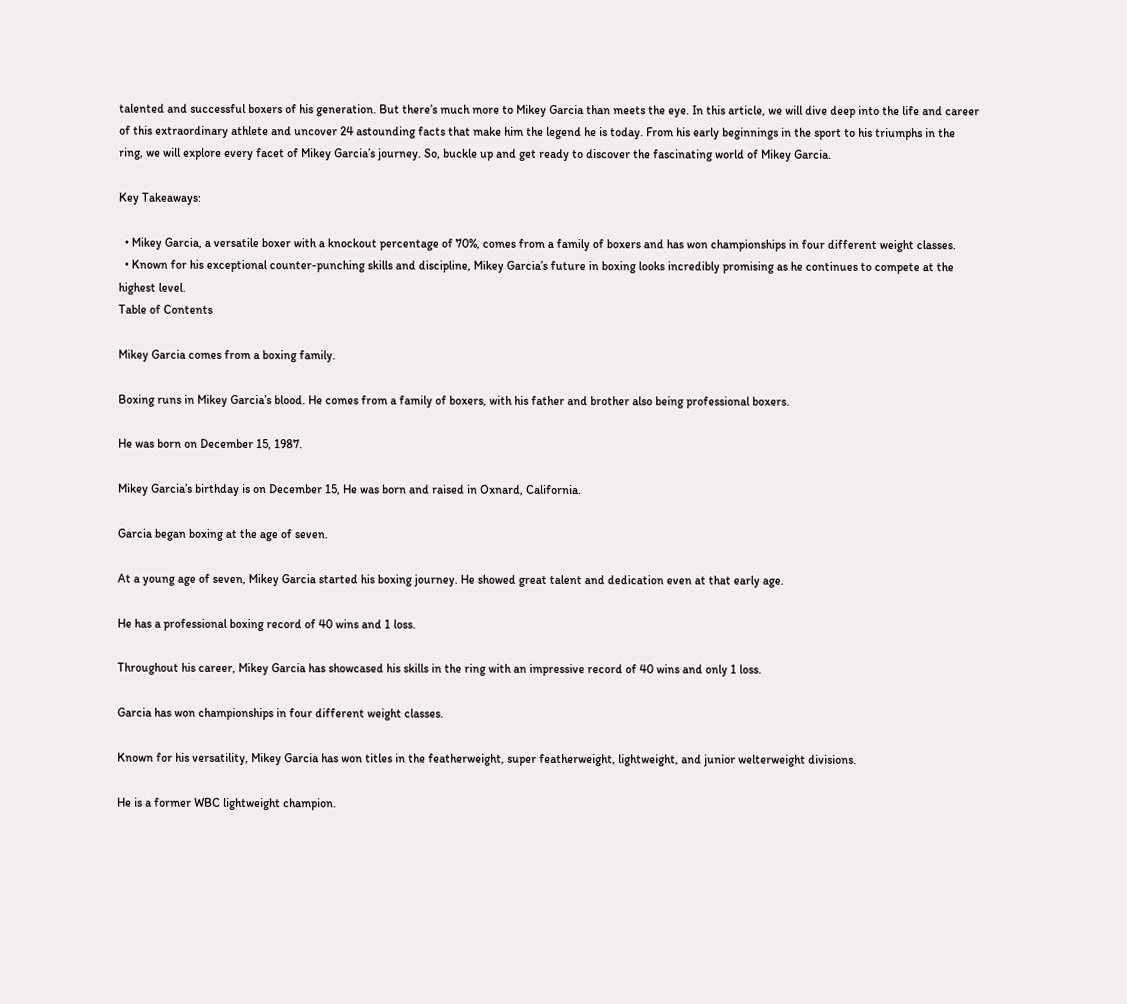talented and successful boxers of his generation. But there’s much more to Mikey Garcia than meets the eye. In this article, we will dive deep into the life and career of this extraordinary athlete and uncover 24 astounding facts that make him the legend he is today. From his early beginnings in the sport to his triumphs in the ring, we will explore every facet of Mikey Garcia’s journey. So, buckle up and get ready to discover the fascinating world of Mikey Garcia.

Key Takeaways:

  • Mikey Garcia, a versatile boxer with a knockout percentage of 70%, comes from a family of boxers and has won championships in four different weight classes.
  • Known for his exceptional counter-punching skills and discipline, Mikey Garcia’s future in boxing looks incredibly promising as he continues to compete at the highest level.
Table of Contents

Mikey Garcia comes from a boxing family.

Boxing runs in Mikey Garcia’s blood. He comes from a family of boxers, with his father and brother also being professional boxers.

He was born on December 15, 1987.

Mikey Garcia’s birthday is on December 15, He was born and raised in Oxnard, California.

Garcia began boxing at the age of seven.

At a young age of seven, Mikey Garcia started his boxing journey. He showed great talent and dedication even at that early age.

He has a professional boxing record of 40 wins and 1 loss.

Throughout his career, Mikey Garcia has showcased his skills in the ring with an impressive record of 40 wins and only 1 loss.

Garcia has won championships in four different weight classes.

Known for his versatility, Mikey Garcia has won titles in the featherweight, super featherweight, lightweight, and junior welterweight divisions.

He is a former WBC lightweight champion.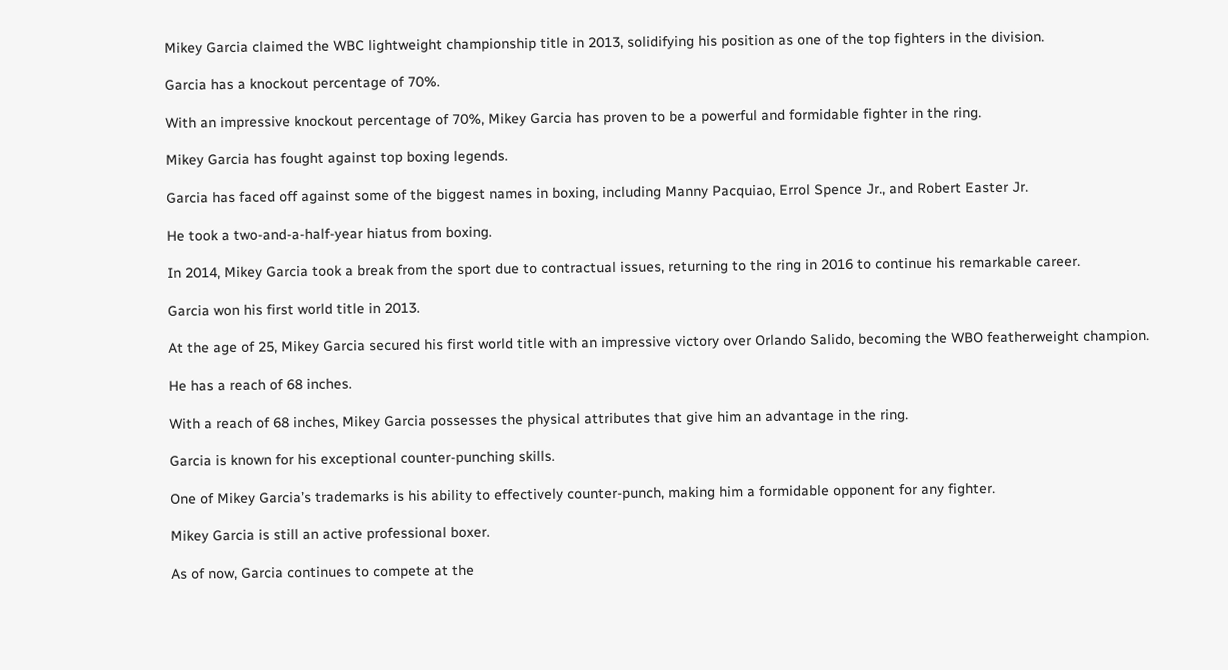Mikey Garcia claimed the WBC lightweight championship title in 2013, solidifying his position as one of the top fighters in the division.

Garcia has a knockout percentage of 70%.

With an impressive knockout percentage of 70%, Mikey Garcia has proven to be a powerful and formidable fighter in the ring.

Mikey Garcia has fought against top boxing legends.

Garcia has faced off against some of the biggest names in boxing, including Manny Pacquiao, Errol Spence Jr., and Robert Easter Jr.

He took a two-and-a-half-year hiatus from boxing.

In 2014, Mikey Garcia took a break from the sport due to contractual issues, returning to the ring in 2016 to continue his remarkable career.

Garcia won his first world title in 2013.

At the age of 25, Mikey Garcia secured his first world title with an impressive victory over Orlando Salido, becoming the WBO featherweight champion.

He has a reach of 68 inches.

With a reach of 68 inches, Mikey Garcia possesses the physical attributes that give him an advantage in the ring.

Garcia is known for his exceptional counter-punching skills.

One of Mikey Garcia’s trademarks is his ability to effectively counter-punch, making him a formidable opponent for any fighter.

Mikey Garcia is still an active professional boxer.

As of now, Garcia continues to compete at the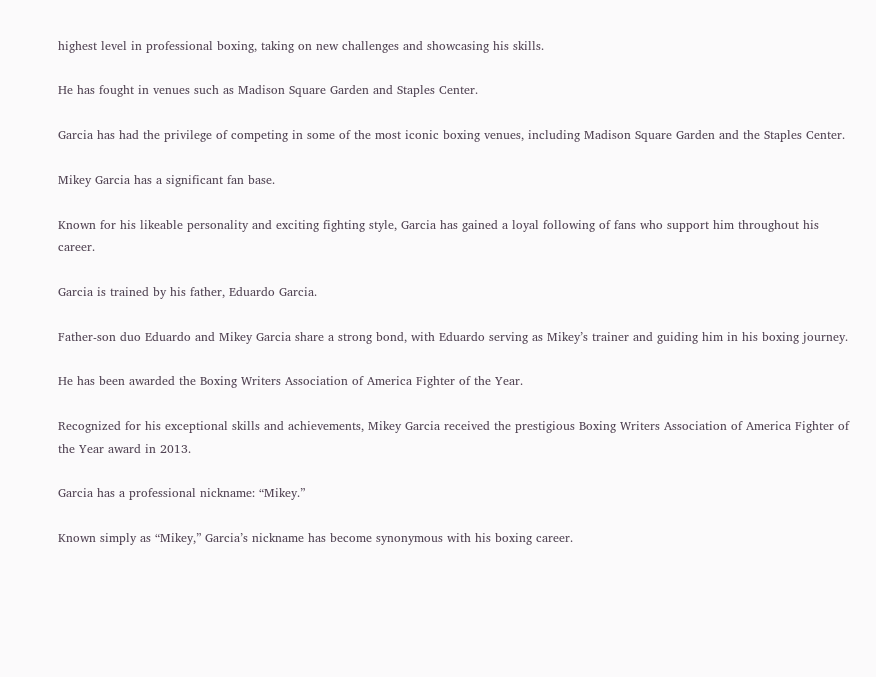highest level in professional boxing, taking on new challenges and showcasing his skills.

He has fought in venues such as Madison Square Garden and Staples Center.

Garcia has had the privilege of competing in some of the most iconic boxing venues, including Madison Square Garden and the Staples Center.

Mikey Garcia has a significant fan base.

Known for his likeable personality and exciting fighting style, Garcia has gained a loyal following of fans who support him throughout his career.

Garcia is trained by his father, Eduardo Garcia.

Father-son duo Eduardo and Mikey Garcia share a strong bond, with Eduardo serving as Mikey’s trainer and guiding him in his boxing journey.

He has been awarded the Boxing Writers Association of America Fighter of the Year.

Recognized for his exceptional skills and achievements, Mikey Garcia received the prestigious Boxing Writers Association of America Fighter of the Year award in 2013.

Garcia has a professional nickname: “Mikey.”

Known simply as “Mikey,” Garcia’s nickname has become synonymous with his boxing career.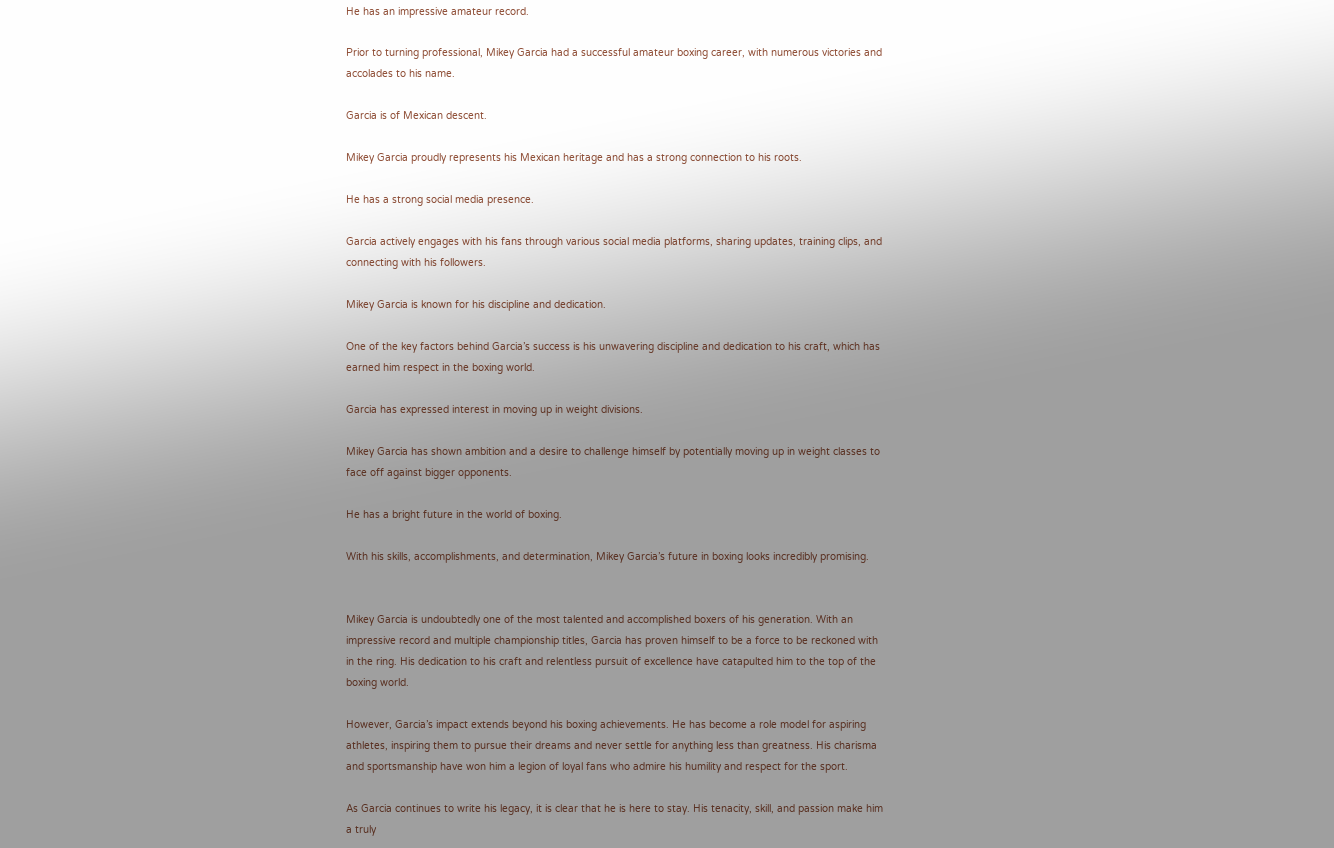He has an impressive amateur record.

Prior to turning professional, Mikey Garcia had a successful amateur boxing career, with numerous victories and accolades to his name.

Garcia is of Mexican descent.

Mikey Garcia proudly represents his Mexican heritage and has a strong connection to his roots.

He has a strong social media presence.

Garcia actively engages with his fans through various social media platforms, sharing updates, training clips, and connecting with his followers.

Mikey Garcia is known for his discipline and dedication.

One of the key factors behind Garcia’s success is his unwavering discipline and dedication to his craft, which has earned him respect in the boxing world.

Garcia has expressed interest in moving up in weight divisions.

Mikey Garcia has shown ambition and a desire to challenge himself by potentially moving up in weight classes to face off against bigger opponents.

He has a bright future in the world of boxing.

With his skills, accomplishments, and determination, Mikey Garcia’s future in boxing looks incredibly promising.


Mikey Garcia is undoubtedly one of the most talented and accomplished boxers of his generation. With an impressive record and multiple championship titles, Garcia has proven himself to be a force to be reckoned with in the ring. His dedication to his craft and relentless pursuit of excellence have catapulted him to the top of the boxing world.

However, Garcia’s impact extends beyond his boxing achievements. He has become a role model for aspiring athletes, inspiring them to pursue their dreams and never settle for anything less than greatness. His charisma and sportsmanship have won him a legion of loyal fans who admire his humility and respect for the sport.

As Garcia continues to write his legacy, it is clear that he is here to stay. His tenacity, skill, and passion make him a truly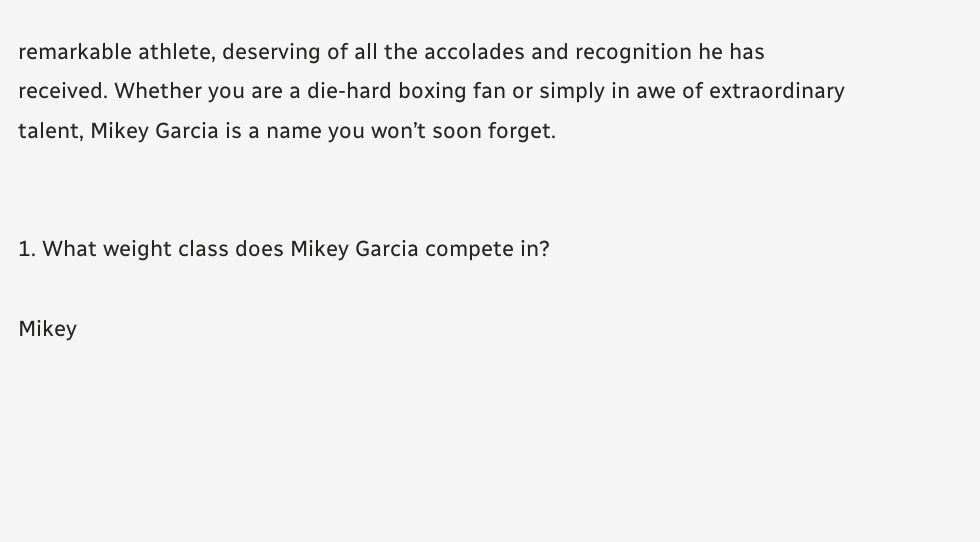remarkable athlete, deserving of all the accolades and recognition he has received. Whether you are a die-hard boxing fan or simply in awe of extraordinary talent, Mikey Garcia is a name you won’t soon forget.


1. What weight class does Mikey Garcia compete in?

Mikey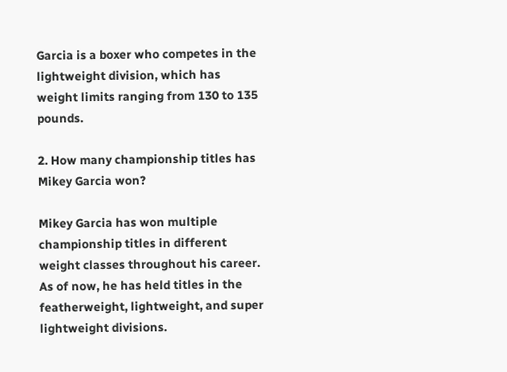Garcia is a boxer who competes in the lightweight division, which has weight limits ranging from 130 to 135 pounds.

2. How many championship titles has Mikey Garcia won?

Mikey Garcia has won multiple championship titles in different weight classes throughout his career. As of now, he has held titles in the featherweight, lightweight, and super lightweight divisions.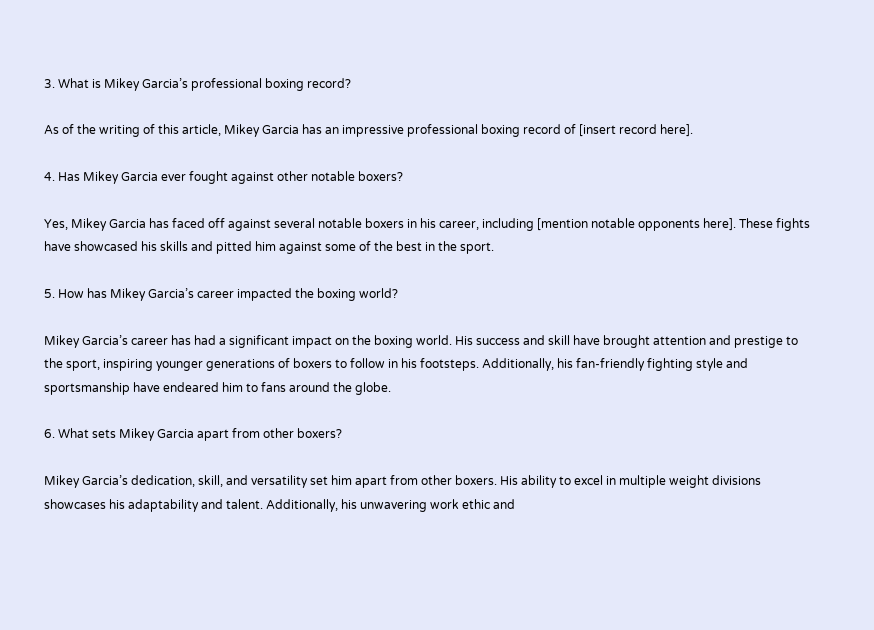3. What is Mikey Garcia’s professional boxing record?

As of the writing of this article, Mikey Garcia has an impressive professional boxing record of [insert record here].

4. Has Mikey Garcia ever fought against other notable boxers?

Yes, Mikey Garcia has faced off against several notable boxers in his career, including [mention notable opponents here]. These fights have showcased his skills and pitted him against some of the best in the sport.

5. How has Mikey Garcia’s career impacted the boxing world?

Mikey Garcia’s career has had a significant impact on the boxing world. His success and skill have brought attention and prestige to the sport, inspiring younger generations of boxers to follow in his footsteps. Additionally, his fan-friendly fighting style and sportsmanship have endeared him to fans around the globe.

6. What sets Mikey Garcia apart from other boxers?

Mikey Garcia’s dedication, skill, and versatility set him apart from other boxers. His ability to excel in multiple weight divisions showcases his adaptability and talent. Additionally, his unwavering work ethic and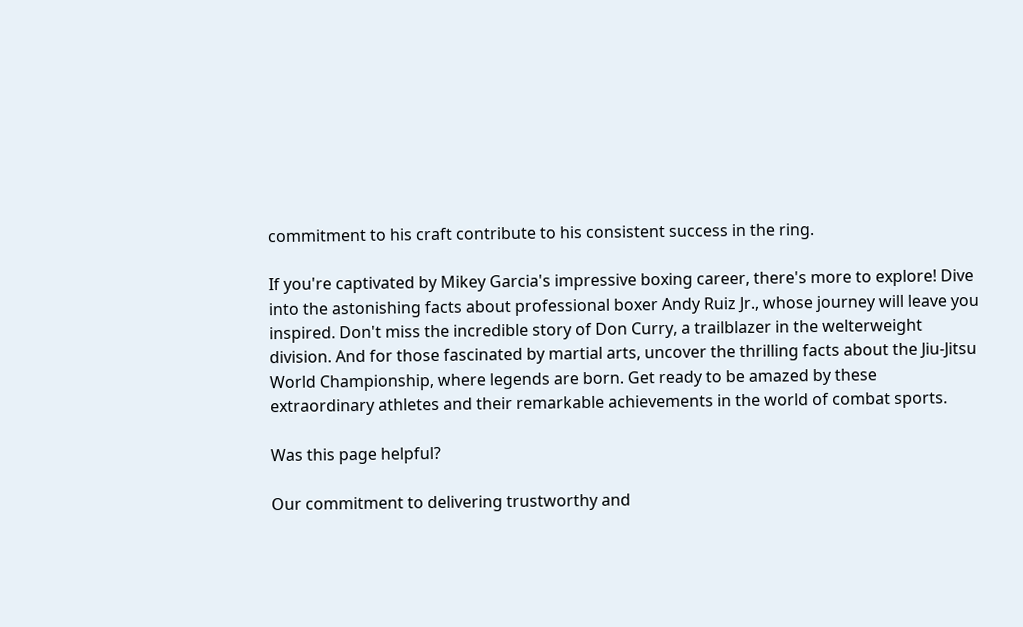commitment to his craft contribute to his consistent success in the ring.

If you're captivated by Mikey Garcia's impressive boxing career, there's more to explore! Dive into the astonishing facts about professional boxer Andy Ruiz Jr., whose journey will leave you inspired. Don't miss the incredible story of Don Curry, a trailblazer in the welterweight division. And for those fascinated by martial arts, uncover the thrilling facts about the Jiu-Jitsu World Championship, where legends are born. Get ready to be amazed by these extraordinary athletes and their remarkable achievements in the world of combat sports.

Was this page helpful?

Our commitment to delivering trustworthy and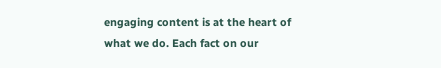engaging content is at the heart of what we do. Each fact on our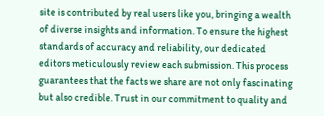site is contributed by real users like you, bringing a wealth of diverse insights and information. To ensure the highest standards of accuracy and reliability, our dedicated editors meticulously review each submission. This process guarantees that the facts we share are not only fascinating but also credible. Trust in our commitment to quality and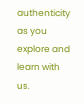authenticity as you explore and learn with us.